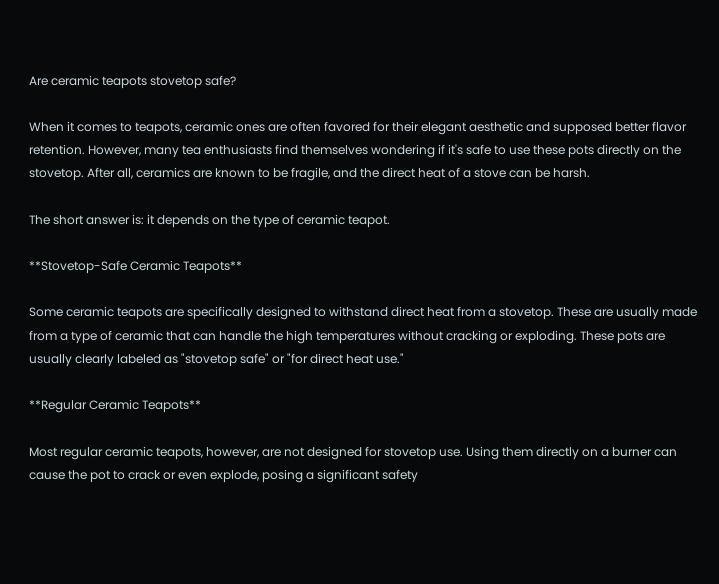Are ceramic teapots stovetop safe?

When it comes to teapots, ceramic ones are often favored for their elegant aesthetic and supposed better flavor retention. However, many tea enthusiasts find themselves wondering if it's safe to use these pots directly on the stovetop. After all, ceramics are known to be fragile, and the direct heat of a stove can be harsh.

The short answer is: it depends on the type of ceramic teapot.

**Stovetop-Safe Ceramic Teapots**

Some ceramic teapots are specifically designed to withstand direct heat from a stovetop. These are usually made from a type of ceramic that can handle the high temperatures without cracking or exploding. These pots are usually clearly labeled as "stovetop safe" or "for direct heat use."

**Regular Ceramic Teapots**

Most regular ceramic teapots, however, are not designed for stovetop use. Using them directly on a burner can cause the pot to crack or even explode, posing a significant safety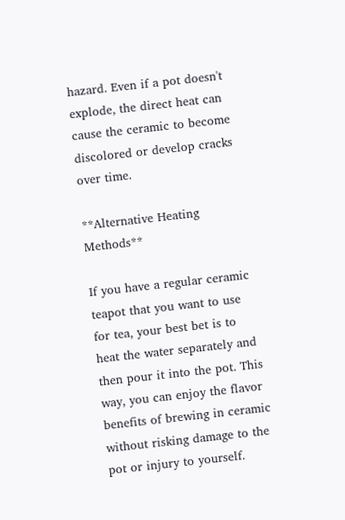hazard. Even if a pot doesn't explode, the direct heat can cause the ceramic to become discolored or develop cracks over time.

**Alternative Heating Methods**

If you have a regular ceramic teapot that you want to use for tea, your best bet is to heat the water separately and then pour it into the pot. This way, you can enjoy the flavor benefits of brewing in ceramic without risking damage to the pot or injury to yourself.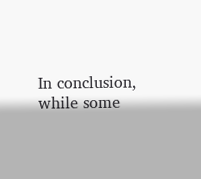In conclusion, while some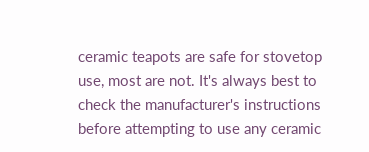ceramic teapots are safe for stovetop use, most are not. It's always best to check the manufacturer's instructions before attempting to use any ceramic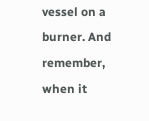vessel on a burner. And remember, when it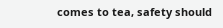comes to tea, safety should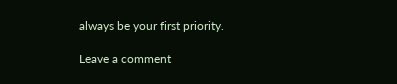always be your first priority.

Leave a comment